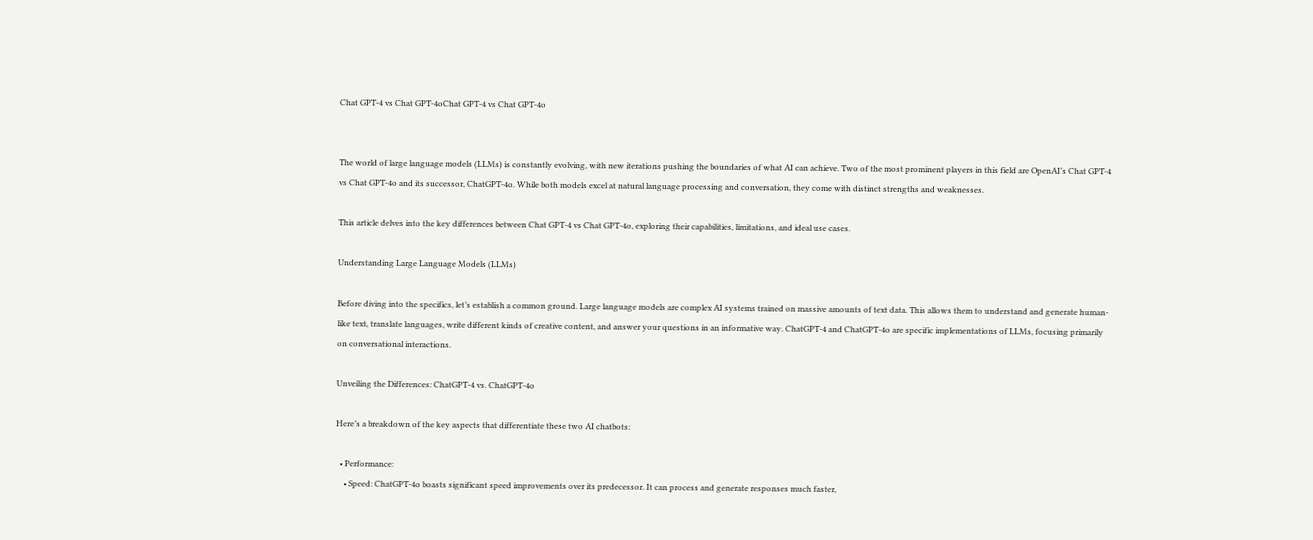Chat GPT-4 vs Chat GPT-4oChat GPT-4 vs Chat GPT-4o


The world of large language models (LLMs) is constantly evolving, with new iterations pushing the boundaries of what AI can achieve. Two of the most prominent players in this field are OpenAI’s Chat GPT-4 vs Chat GPT-4o and its successor, ChatGPT-4o. While both models excel at natural language processing and conversation, they come with distinct strengths and weaknesses.

This article delves into the key differences between Chat GPT-4 vs Chat GPT-4o, exploring their capabilities, limitations, and ideal use cases.

Understanding Large Language Models (LLMs)

Before diving into the specifics, let’s establish a common ground. Large language models are complex AI systems trained on massive amounts of text data. This allows them to understand and generate human-like text, translate languages, write different kinds of creative content, and answer your questions in an informative way. ChatGPT-4 and ChatGPT-4o are specific implementations of LLMs, focusing primarily on conversational interactions.

Unveiling the Differences: ChatGPT-4 vs. ChatGPT-4o

Here’s a breakdown of the key aspects that differentiate these two AI chatbots:

  • Performance:
    • Speed: ChatGPT-4o boasts significant speed improvements over its predecessor. It can process and generate responses much faster,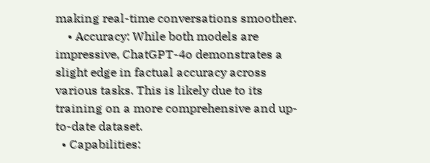making real-time conversations smoother.
    • Accuracy: While both models are impressive, ChatGPT-4o demonstrates a slight edge in factual accuracy across various tasks. This is likely due to its training on a more comprehensive and up-to-date dataset.
  • Capabilities: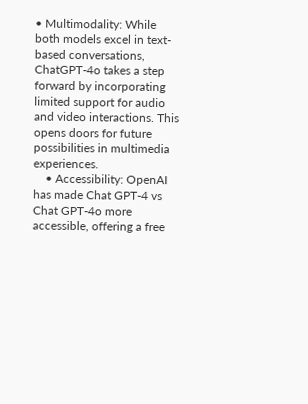• Multimodality: While both models excel in text-based conversations, ChatGPT-4o takes a step forward by incorporating limited support for audio and video interactions. This opens doors for future possibilities in multimedia experiences.
    • Accessibility: OpenAI has made Chat GPT-4 vs Chat GPT-4o more accessible, offering a free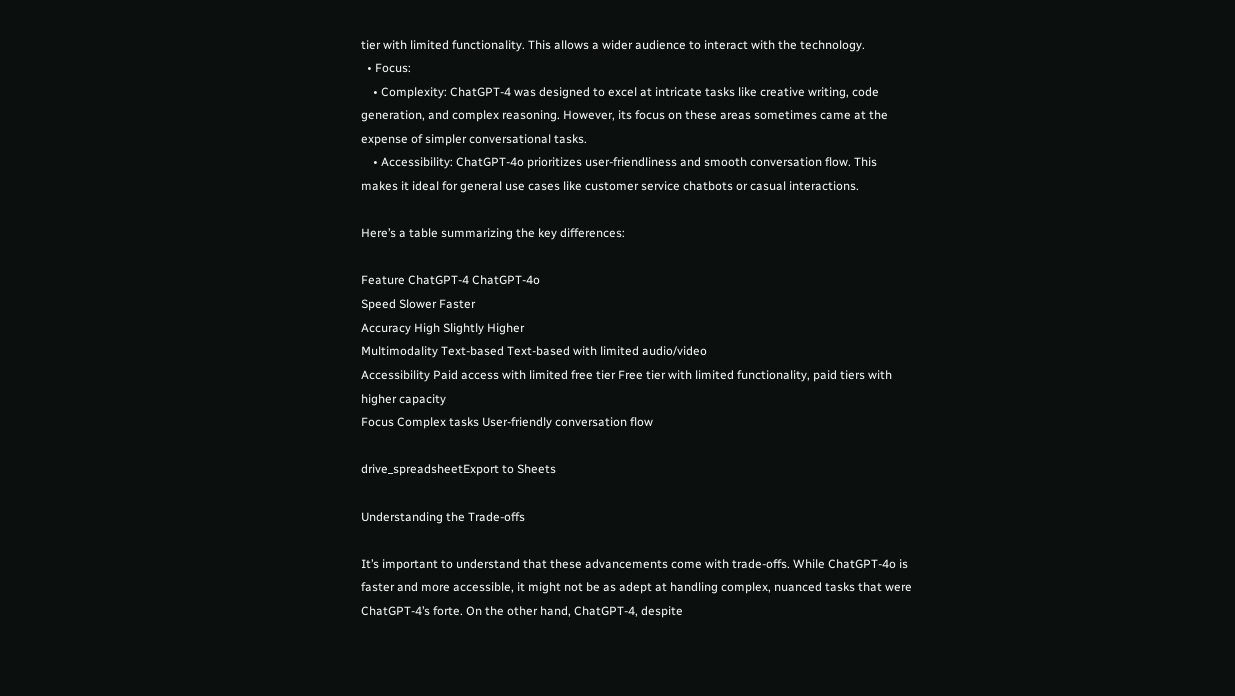tier with limited functionality. This allows a wider audience to interact with the technology.
  • Focus:
    • Complexity: ChatGPT-4 was designed to excel at intricate tasks like creative writing, code generation, and complex reasoning. However, its focus on these areas sometimes came at the expense of simpler conversational tasks.
    • Accessibility: ChatGPT-4o prioritizes user-friendliness and smooth conversation flow. This makes it ideal for general use cases like customer service chatbots or casual interactions.

Here’s a table summarizing the key differences:

Feature ChatGPT-4 ChatGPT-4o
Speed Slower Faster
Accuracy High Slightly Higher
Multimodality Text-based Text-based with limited audio/video
Accessibility Paid access with limited free tier Free tier with limited functionality, paid tiers with higher capacity
Focus Complex tasks User-friendly conversation flow

drive_spreadsheetExport to Sheets

Understanding the Trade-offs

It’s important to understand that these advancements come with trade-offs. While ChatGPT-4o is faster and more accessible, it might not be as adept at handling complex, nuanced tasks that were ChatGPT-4’s forte. On the other hand, ChatGPT-4, despite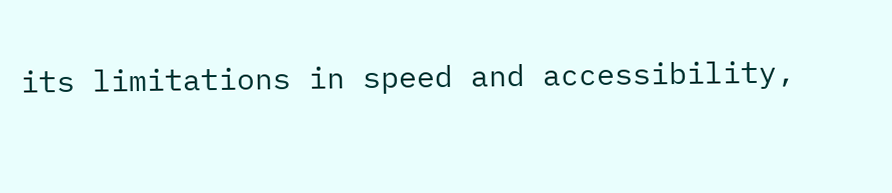its limitations in speed and accessibility,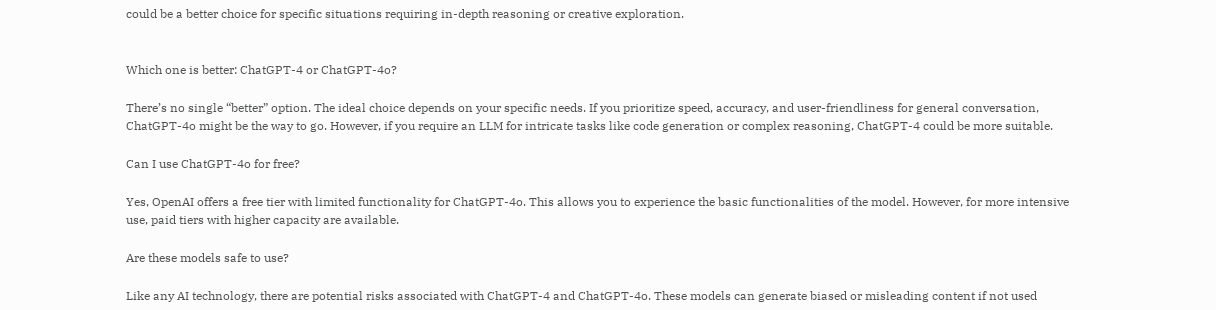could be a better choice for specific situations requiring in-depth reasoning or creative exploration.


Which one is better: ChatGPT-4 or ChatGPT-4o?

There’s no single “better” option. The ideal choice depends on your specific needs. If you prioritize speed, accuracy, and user-friendliness for general conversation, ChatGPT-4o might be the way to go. However, if you require an LLM for intricate tasks like code generation or complex reasoning, ChatGPT-4 could be more suitable.

Can I use ChatGPT-4o for free?

Yes, OpenAI offers a free tier with limited functionality for ChatGPT-4o. This allows you to experience the basic functionalities of the model. However, for more intensive use, paid tiers with higher capacity are available.

Are these models safe to use?

Like any AI technology, there are potential risks associated with ChatGPT-4 and ChatGPT-4o. These models can generate biased or misleading content if not used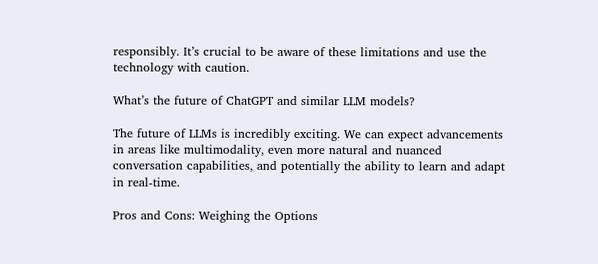responsibly. It’s crucial to be aware of these limitations and use the technology with caution.

What’s the future of ChatGPT and similar LLM models?

The future of LLMs is incredibly exciting. We can expect advancements in areas like multimodality, even more natural and nuanced conversation capabilities, and potentially the ability to learn and adapt in real-time.

Pros and Cons: Weighing the Options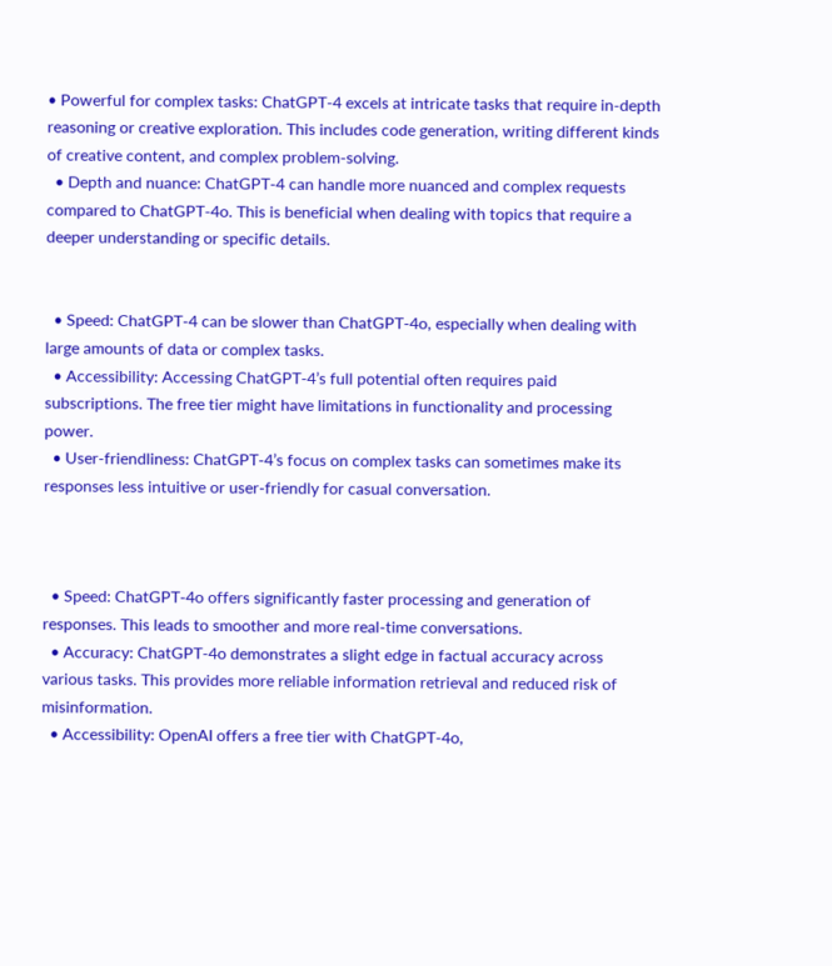• Powerful for complex tasks: ChatGPT-4 excels at intricate tasks that require in-depth reasoning or creative exploration. This includes code generation, writing different kinds of creative content, and complex problem-solving.
  • Depth and nuance: ChatGPT-4 can handle more nuanced and complex requests compared to ChatGPT-4o. This is beneficial when dealing with topics that require a deeper understanding or specific details.


  • Speed: ChatGPT-4 can be slower than ChatGPT-4o, especially when dealing with large amounts of data or complex tasks.
  • Accessibility: Accessing ChatGPT-4’s full potential often requires paid subscriptions. The free tier might have limitations in functionality and processing power.
  • User-friendliness: ChatGPT-4’s focus on complex tasks can sometimes make its responses less intuitive or user-friendly for casual conversation.



  • Speed: ChatGPT-4o offers significantly faster processing and generation of responses. This leads to smoother and more real-time conversations.
  • Accuracy: ChatGPT-4o demonstrates a slight edge in factual accuracy across various tasks. This provides more reliable information retrieval and reduced risk of misinformation.
  • Accessibility: OpenAI offers a free tier with ChatGPT-4o,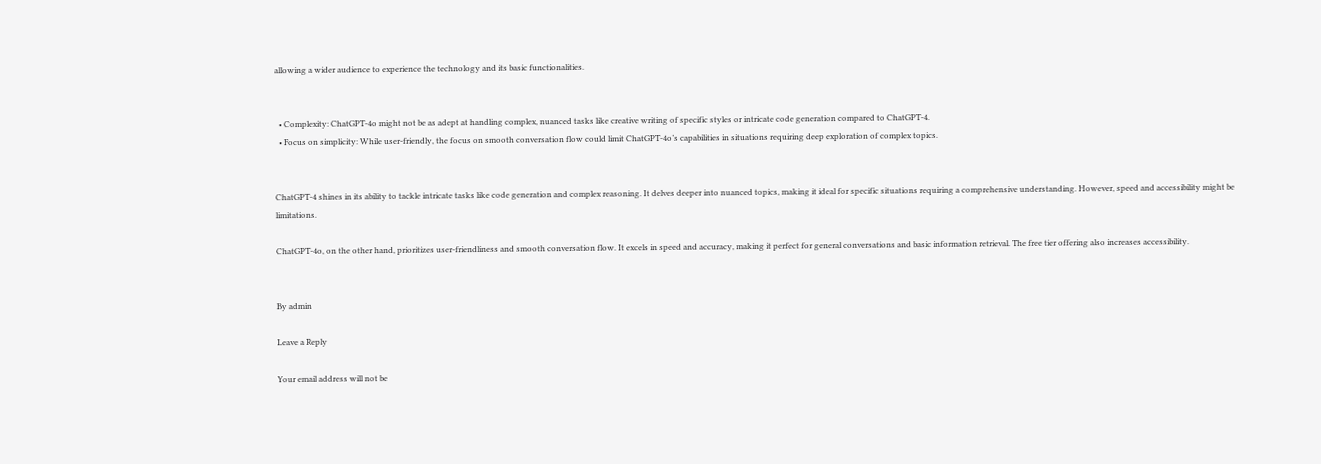allowing a wider audience to experience the technology and its basic functionalities.


  • Complexity: ChatGPT-4o might not be as adept at handling complex, nuanced tasks like creative writing of specific styles or intricate code generation compared to ChatGPT-4.
  • Focus on simplicity: While user-friendly, the focus on smooth conversation flow could limit ChatGPT-4o’s capabilities in situations requiring deep exploration of complex topics.


ChatGPT-4 shines in its ability to tackle intricate tasks like code generation and complex reasoning. It delves deeper into nuanced topics, making it ideal for specific situations requiring a comprehensive understanding. However, speed and accessibility might be limitations.

ChatGPT-4o, on the other hand, prioritizes user-friendliness and smooth conversation flow. It excels in speed and accuracy, making it perfect for general conversations and basic information retrieval. The free tier offering also increases accessibility.


By admin

Leave a Reply

Your email address will not be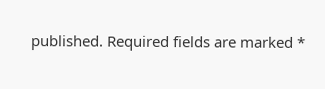published. Required fields are marked *